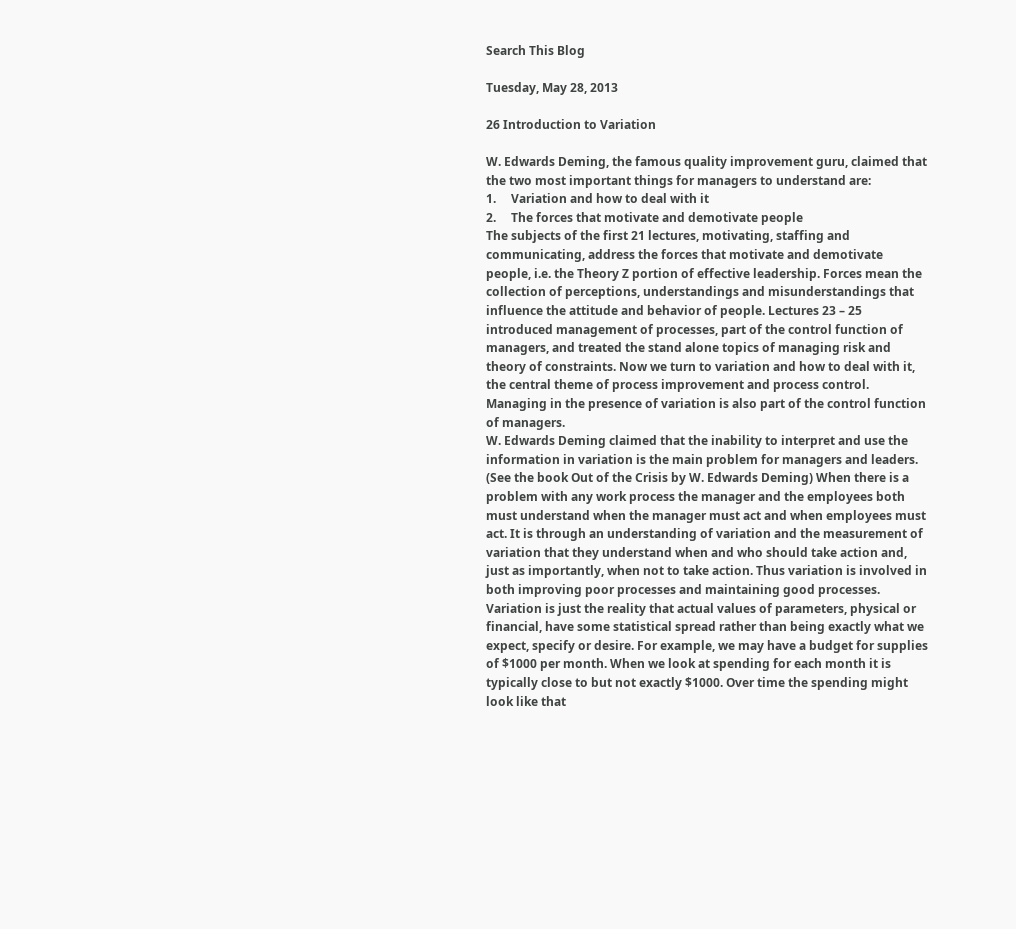Search This Blog

Tuesday, May 28, 2013

26 Introduction to Variation

W. Edwards Deming, the famous quality improvement guru, claimed that the two most important things for managers to understand are:
1.     Variation and how to deal with it
2.     The forces that motivate and demotivate people
The subjects of the first 21 lectures, motivating, staffing and communicating, address the forces that motivate and demotivate people, i.e. the Theory Z portion of effective leadership. Forces mean the collection of perceptions, understandings and misunderstandings that influence the attitude and behavior of people. Lectures 23 – 25 introduced management of processes, part of the control function of managers, and treated the stand alone topics of managing risk and theory of constraints. Now we turn to variation and how to deal with it, the central theme of process improvement and process control. Managing in the presence of variation is also part of the control function of managers.
W. Edwards Deming claimed that the inability to interpret and use the information in variation is the main problem for managers and leaders. (See the book Out of the Crisis by W. Edwards Deming) When there is a problem with any work process the manager and the employees both must understand when the manager must act and when employees must act. It is through an understanding of variation and the measurement of variation that they understand when and who should take action and, just as importantly, when not to take action. Thus variation is involved in both improving poor processes and maintaining good processes.
Variation is just the reality that actual values of parameters, physical or financial, have some statistical spread rather than being exactly what we expect, specify or desire. For example, we may have a budget for supplies of $1000 per month. When we look at spending for each month it is typically close to but not exactly $1000. Over time the spending might look like that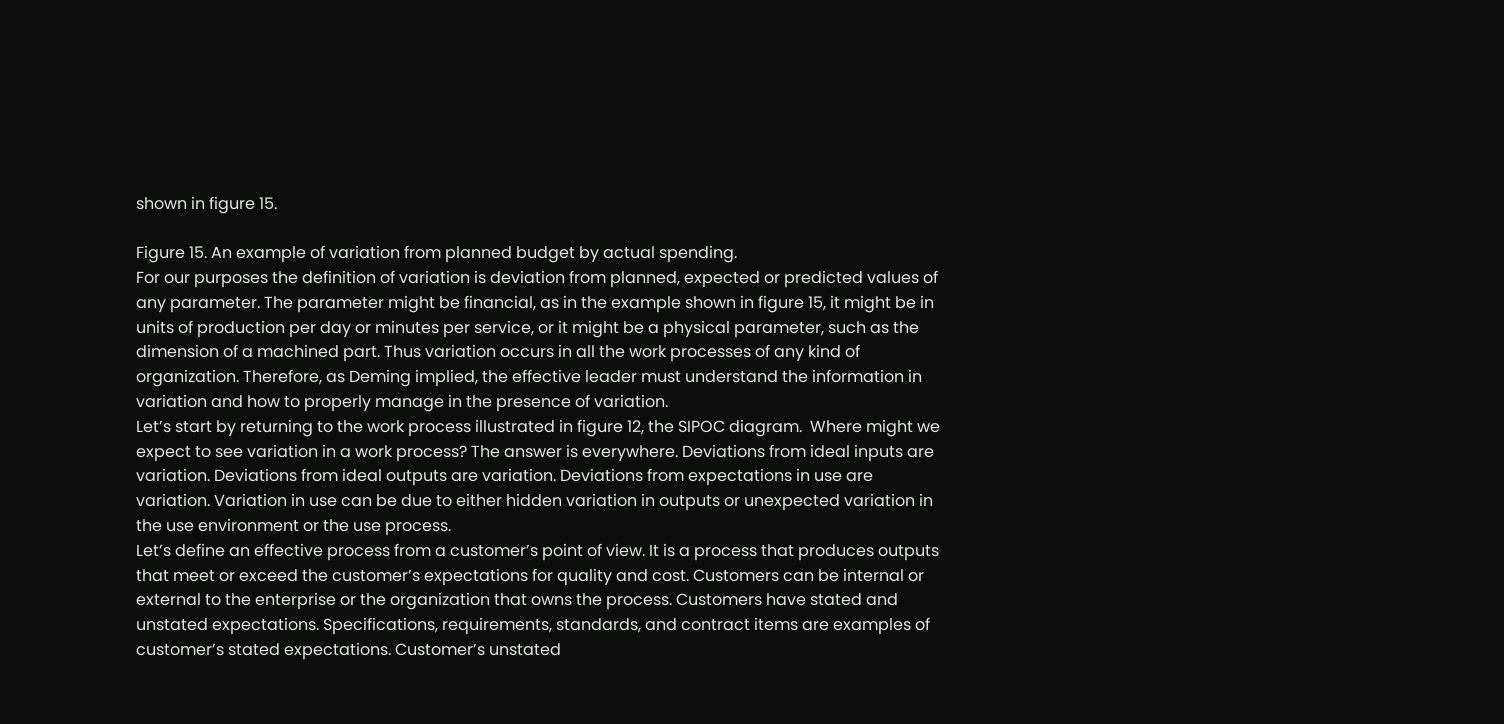shown in figure 15.

Figure 15. An example of variation from planned budget by actual spending.
For our purposes the definition of variation is deviation from planned, expected or predicted values of any parameter. The parameter might be financial, as in the example shown in figure 15, it might be in units of production per day or minutes per service, or it might be a physical parameter, such as the dimension of a machined part. Thus variation occurs in all the work processes of any kind of organization. Therefore, as Deming implied, the effective leader must understand the information in variation and how to properly manage in the presence of variation.
Let’s start by returning to the work process illustrated in figure 12, the SIPOC diagram.  Where might we expect to see variation in a work process? The answer is everywhere. Deviations from ideal inputs are variation. Deviations from ideal outputs are variation. Deviations from expectations in use are variation. Variation in use can be due to either hidden variation in outputs or unexpected variation in the use environment or the use process.
Let’s define an effective process from a customer’s point of view. It is a process that produces outputs that meet or exceed the customer’s expectations for quality and cost. Customers can be internal or external to the enterprise or the organization that owns the process. Customers have stated and unstated expectations. Specifications, requirements, standards, and contract items are examples of customer’s stated expectations. Customer’s unstated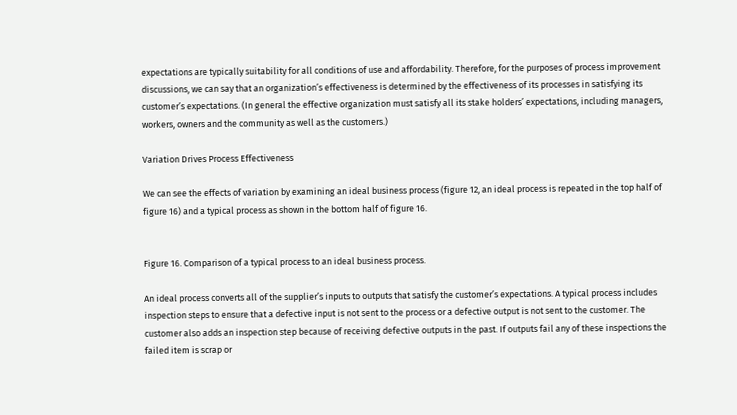expectations are typically suitability for all conditions of use and affordability. Therefore, for the purposes of process improvement discussions, we can say that an organization’s effectiveness is determined by the effectiveness of its processes in satisfying its customer’s expectations. (In general the effective organization must satisfy all its stake holders’ expectations, including managers, workers, owners and the community as well as the customers.)

Variation Drives Process Effectiveness

We can see the effects of variation by examining an ideal business process (figure 12, an ideal process is repeated in the top half of figure 16) and a typical process as shown in the bottom half of figure 16.


Figure 16. Comparison of a typical process to an ideal business process.

An ideal process converts all of the supplier’s inputs to outputs that satisfy the customer’s expectations. A typical process includes inspection steps to ensure that a defective input is not sent to the process or a defective output is not sent to the customer. The customer also adds an inspection step because of receiving defective outputs in the past. If outputs fail any of these inspections the failed item is scrap or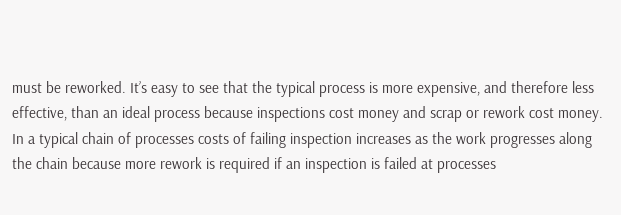must be reworked. It’s easy to see that the typical process is more expensive, and therefore less effective, than an ideal process because inspections cost money and scrap or rework cost money. In a typical chain of processes costs of failing inspection increases as the work progresses along the chain because more rework is required if an inspection is failed at processes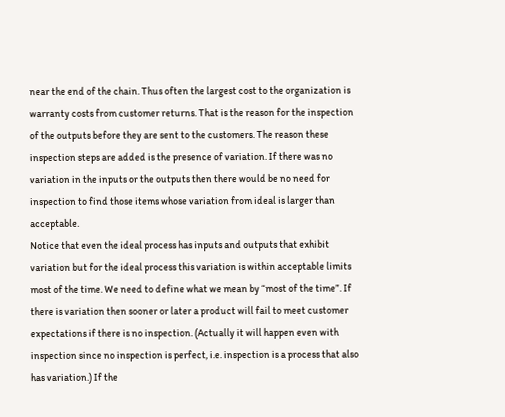near the end of the chain. Thus often the largest cost to the organization is warranty costs from customer returns. That is the reason for the inspection of the outputs before they are sent to the customers. The reason these inspection steps are added is the presence of variation. If there was no variation in the inputs or the outputs then there would be no need for inspection to find those items whose variation from ideal is larger than acceptable.
Notice that even the ideal process has inputs and outputs that exhibit variation but for the ideal process this variation is within acceptable limits most of the time. We need to define what we mean by “most of the time”. If there is variation then sooner or later a product will fail to meet customer expectations if there is no inspection. (Actually it will happen even with inspection since no inspection is perfect, i.e. inspection is a process that also has variation.) If the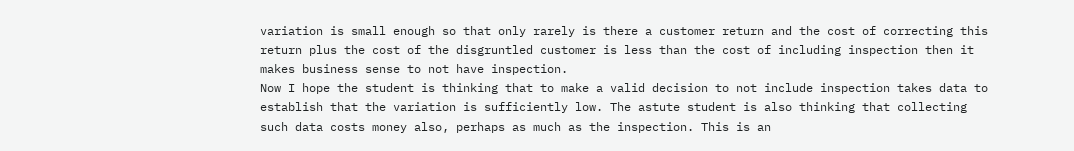variation is small enough so that only rarely is there a customer return and the cost of correcting this return plus the cost of the disgruntled customer is less than the cost of including inspection then it makes business sense to not have inspection.
Now I hope the student is thinking that to make a valid decision to not include inspection takes data to establish that the variation is sufficiently low. The astute student is also thinking that collecting such data costs money also, perhaps as much as the inspection. This is an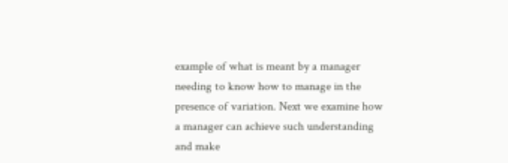example of what is meant by a manager needing to know how to manage in the presence of variation. Next we examine how a manager can achieve such understanding and make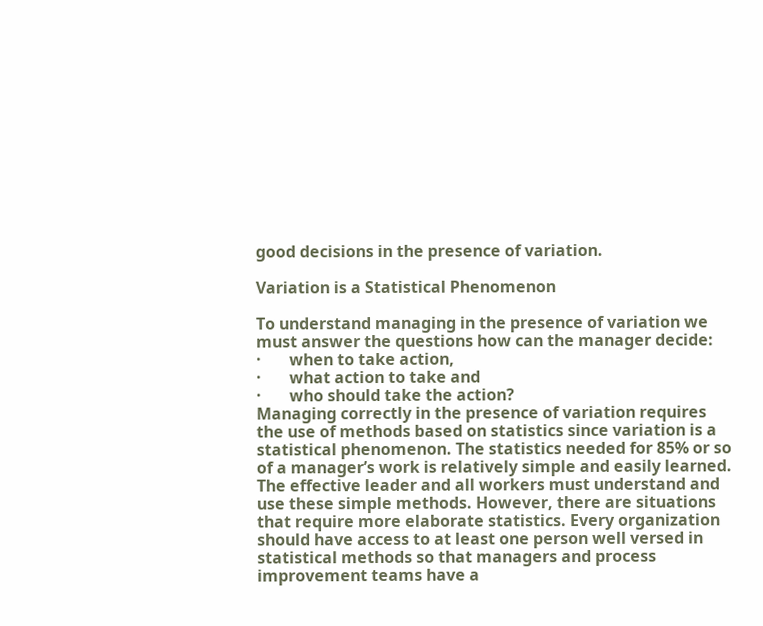good decisions in the presence of variation.

Variation is a Statistical Phenomenon

To understand managing in the presence of variation we must answer the questions how can the manager decide:
·       when to take action,
·       what action to take and
·       who should take the action?
Managing correctly in the presence of variation requires the use of methods based on statistics since variation is a statistical phenomenon. The statistics needed for 85% or so of a manager’s work is relatively simple and easily learned. The effective leader and all workers must understand and use these simple methods. However, there are situations that require more elaborate statistics. Every organization should have access to at least one person well versed in statistical methods so that managers and process improvement teams have a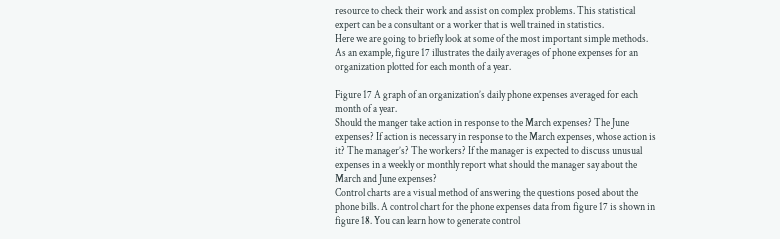resource to check their work and assist on complex problems. This statistical expert can be a consultant or a worker that is well trained in statistics.
Here we are going to briefly look at some of the most important simple methods. As an example, figure 17 illustrates the daily averages of phone expenses for an organization plotted for each month of a year.

Figure 17 A graph of an organization’s daily phone expenses averaged for each month of a year.
Should the manger take action in response to the March expenses? The June expenses? If action is necessary in response to the March expenses, whose action is it? The manager’s? The workers? If the manager is expected to discuss unusual expenses in a weekly or monthly report what should the manager say about the March and June expenses?
Control charts are a visual method of answering the questions posed about the phone bills. A control chart for the phone expenses data from figure 17 is shown in figure 18. You can learn how to generate control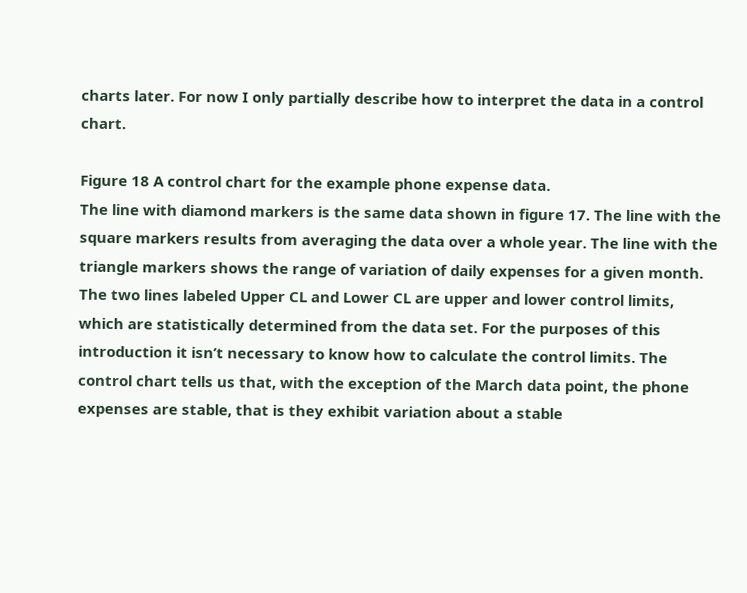charts later. For now I only partially describe how to interpret the data in a control chart.

Figure 18 A control chart for the example phone expense data.
The line with diamond markers is the same data shown in figure 17. The line with the square markers results from averaging the data over a whole year. The line with the triangle markers shows the range of variation of daily expenses for a given month. The two lines labeled Upper CL and Lower CL are upper and lower control limits, which are statistically determined from the data set. For the purposes of this introduction it isn’t necessary to know how to calculate the control limits. The control chart tells us that, with the exception of the March data point, the phone expenses are stable, that is they exhibit variation about a stable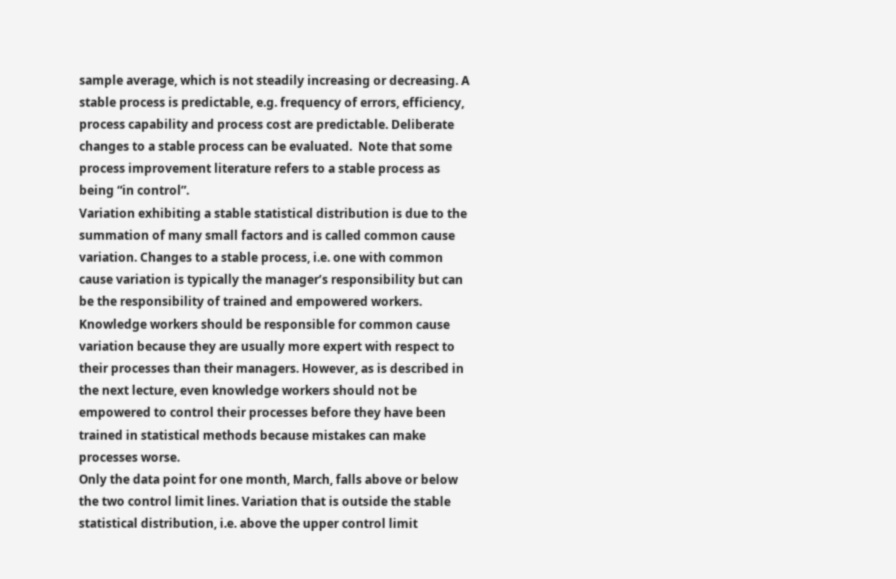sample average, which is not steadily increasing or decreasing. A stable process is predictable, e.g. frequency of errors, efficiency, process capability and process cost are predictable. Deliberate changes to a stable process can be evaluated.  Note that some process improvement literature refers to a stable process as being “in control”.
Variation exhibiting a stable statistical distribution is due to the summation of many small factors and is called common cause variation. Changes to a stable process, i.e. one with common cause variation is typically the manager’s responsibility but can be the responsibility of trained and empowered workers. Knowledge workers should be responsible for common cause variation because they are usually more expert with respect to their processes than their managers. However, as is described in the next lecture, even knowledge workers should not be empowered to control their processes before they have been trained in statistical methods because mistakes can make processes worse.
Only the data point for one month, March, falls above or below the two control limit lines. Variation that is outside the stable statistical distribution, i.e. above the upper control limit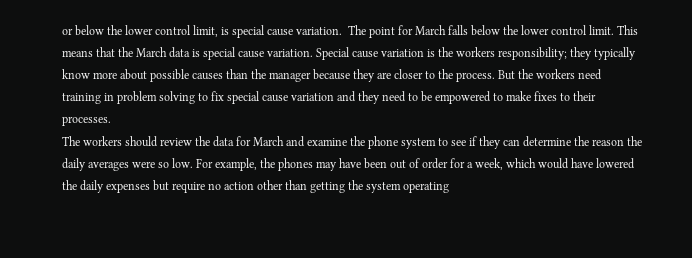or below the lower control limit, is special cause variation.  The point for March falls below the lower control limit. This means that the March data is special cause variation. Special cause variation is the workers responsibility; they typically know more about possible causes than the manager because they are closer to the process. But the workers need training in problem solving to fix special cause variation and they need to be empowered to make fixes to their processes.
The workers should review the data for March and examine the phone system to see if they can determine the reason the daily averages were so low. For example, the phones may have been out of order for a week, which would have lowered the daily expenses but require no action other than getting the system operating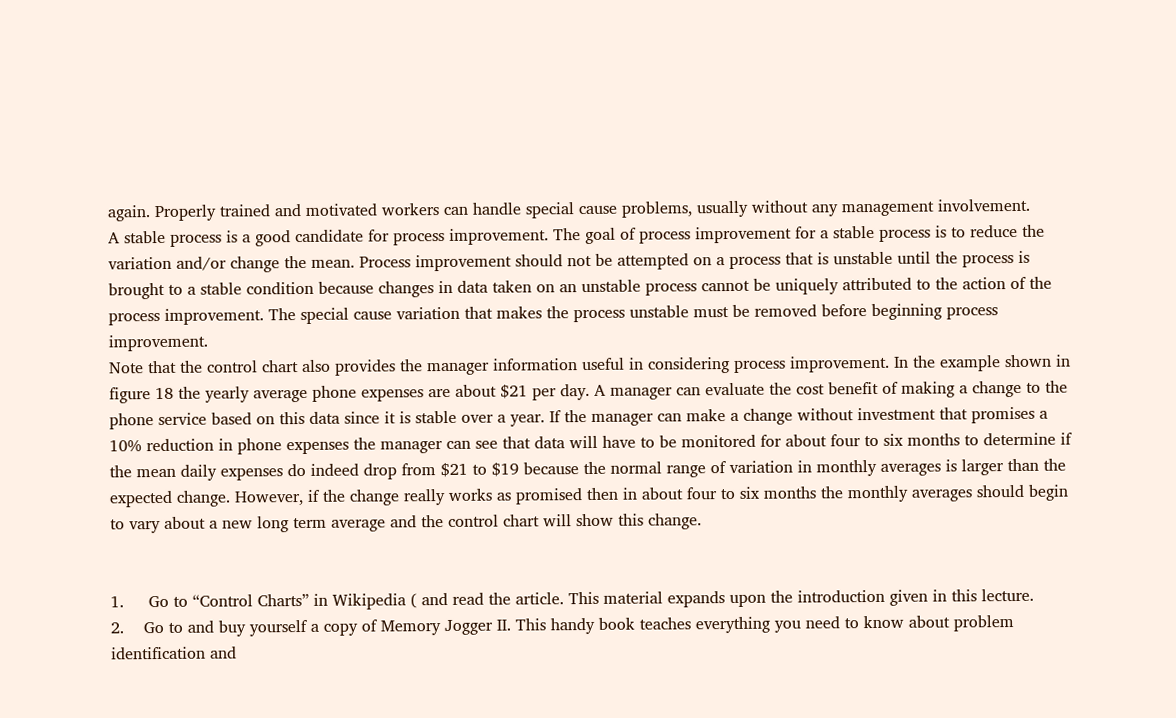again. Properly trained and motivated workers can handle special cause problems, usually without any management involvement.
A stable process is a good candidate for process improvement. The goal of process improvement for a stable process is to reduce the variation and/or change the mean. Process improvement should not be attempted on a process that is unstable until the process is brought to a stable condition because changes in data taken on an unstable process cannot be uniquely attributed to the action of the process improvement. The special cause variation that makes the process unstable must be removed before beginning process improvement.
Note that the control chart also provides the manager information useful in considering process improvement. In the example shown in figure 18 the yearly average phone expenses are about $21 per day. A manager can evaluate the cost benefit of making a change to the phone service based on this data since it is stable over a year. If the manager can make a change without investment that promises a 10% reduction in phone expenses the manager can see that data will have to be monitored for about four to six months to determine if the mean daily expenses do indeed drop from $21 to $19 because the normal range of variation in monthly averages is larger than the expected change. However, if the change really works as promised then in about four to six months the monthly averages should begin to vary about a new long term average and the control chart will show this change.


1.     Go to “Control Charts” in Wikipedia ( and read the article. This material expands upon the introduction given in this lecture.
2.    Go to and buy yourself a copy of Memory Jogger II. This handy book teaches everything you need to know about problem identification and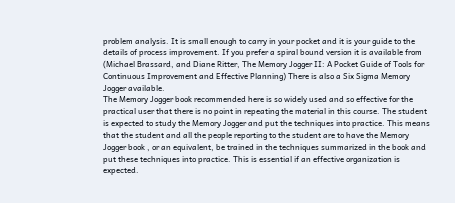problem analysis. It is small enough to carry in your pocket and it is your guide to the details of process improvement. If you prefer a spiral bound version it is available from (Michael Brassard, and Diane Ritter, The Memory Jogger II: A Pocket Guide of Tools for Continuous Improvement and Effective Planning) There is also a Six Sigma Memory Jogger available.
The Memory Jogger book recommended here is so widely used and so effective for the practical user that there is no point in repeating the material in this course. The student is expected to study the Memory Jogger and put the techniques into practice. This means that the student and all the people reporting to the student are to have the Memory Jogger book , or an equivalent, be trained in the techniques summarized in the book and put these techniques into practice. This is essential if an effective organization is expected.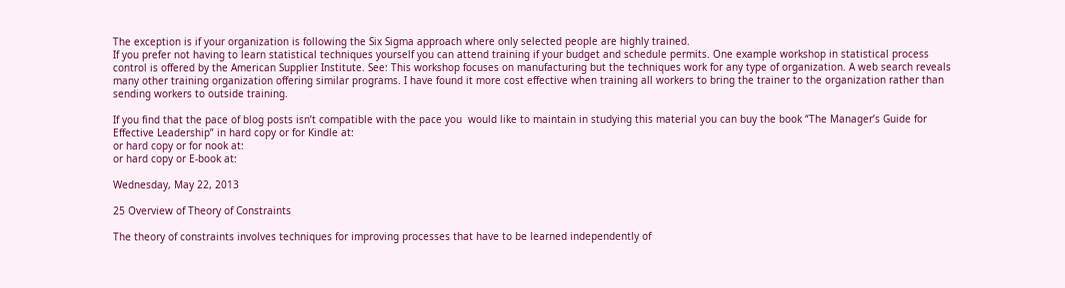The exception is if your organization is following the Six Sigma approach where only selected people are highly trained.
If you prefer not having to learn statistical techniques yourself you can attend training if your budget and schedule permits. One example workshop in statistical process control is offered by the American Supplier Institute. See: This workshop focuses on manufacturing but the techniques work for any type of organization. A web search reveals many other training organization offering similar programs. I have found it more cost effective when training all workers to bring the trainer to the organization rather than sending workers to outside training.

If you find that the pace of blog posts isn’t compatible with the pace you  would like to maintain in studying this material you can buy the book “The Manager’s Guide for Effective Leadership” in hard copy or for Kindle at:
or hard copy or for nook at:
or hard copy or E-book at:

Wednesday, May 22, 2013

25 Overview of Theory of Constraints

The theory of constraints involves techniques for improving processes that have to be learned independently of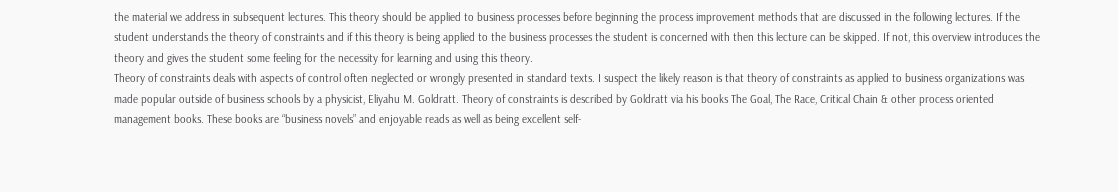the material we address in subsequent lectures. This theory should be applied to business processes before beginning the process improvement methods that are discussed in the following lectures. If the student understands the theory of constraints and if this theory is being applied to the business processes the student is concerned with then this lecture can be skipped. If not, this overview introduces the theory and gives the student some feeling for the necessity for learning and using this theory.
Theory of constraints deals with aspects of control often neglected or wrongly presented in standard texts. I suspect the likely reason is that theory of constraints as applied to business organizations was made popular outside of business schools by a physicist, Eliyahu M. Goldratt. Theory of constraints is described by Goldratt via his books The Goal, The Race, Critical Chain & other process oriented management books. These books are “business novels” and enjoyable reads as well as being excellent self-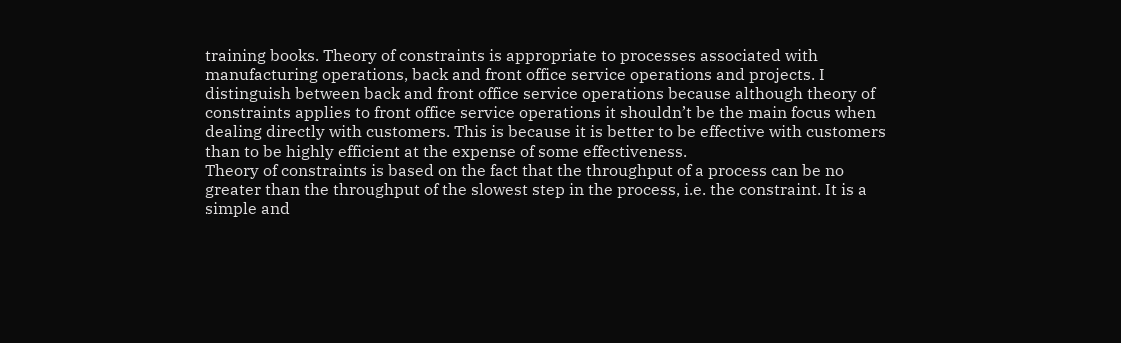training books. Theory of constraints is appropriate to processes associated with manufacturing operations, back and front office service operations and projects. I distinguish between back and front office service operations because although theory of constraints applies to front office service operations it shouldn’t be the main focus when dealing directly with customers. This is because it is better to be effective with customers than to be highly efficient at the expense of some effectiveness.
Theory of constraints is based on the fact that the throughput of a process can be no greater than the throughput of the slowest step in the process, i.e. the constraint. It is a simple and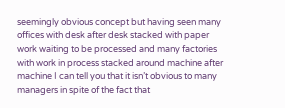seemingly obvious concept but having seen many offices with desk after desk stacked with paper work waiting to be processed and many factories with work in process stacked around machine after machine I can tell you that it isn’t obvious to many managers in spite of the fact that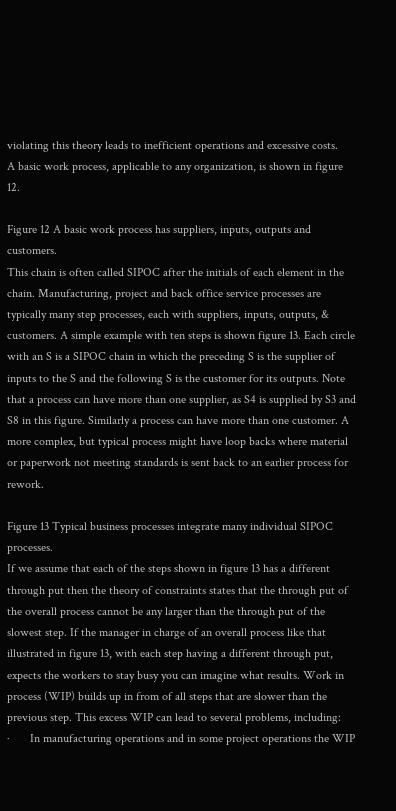violating this theory leads to inefficient operations and excessive costs.
A basic work process, applicable to any organization, is shown in figure 12.

Figure 12 A basic work process has suppliers, inputs, outputs and customers.
This chain is often called SIPOC after the initials of each element in the chain. Manufacturing, project and back office service processes are typically many step processes, each with suppliers, inputs, outputs, & customers. A simple example with ten steps is shown figure 13. Each circle with an S is a SIPOC chain in which the preceding S is the supplier of inputs to the S and the following S is the customer for its outputs. Note that a process can have more than one supplier, as S4 is supplied by S3 and S8 in this figure. Similarly a process can have more than one customer. A more complex, but typical process might have loop backs where material or paperwork not meeting standards is sent back to an earlier process for rework.

Figure 13 Typical business processes integrate many individual SIPOC processes.
If we assume that each of the steps shown in figure 13 has a different through put then the theory of constraints states that the through put of the overall process cannot be any larger than the through put of the slowest step. If the manager in charge of an overall process like that illustrated in figure 13, with each step having a different through put, expects the workers to stay busy you can imagine what results. Work in process (WIP) builds up in from of all steps that are slower than the previous step. This excess WIP can lead to several problems, including:
·       In manufacturing operations and in some project operations the WIP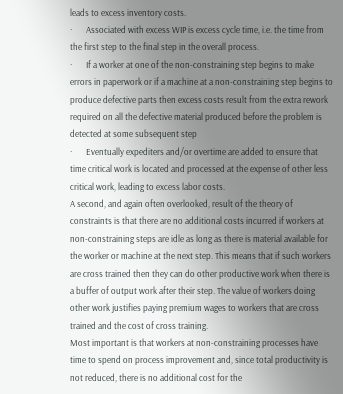leads to excess inventory costs.
·       Associated with excess WIP is excess cycle time, i.e. the time from the first step to the final step in the overall process.
·       If a worker at one of the non-constraining step begins to make errors in paperwork or if a machine at a non-constraining step begins to produce defective parts then excess costs result from the extra rework required on all the defective material produced before the problem is detected at some subsequent step
·       Eventually expediters and/or overtime are added to ensure that time critical work is located and processed at the expense of other less critical work, leading to excess labor costs.
A second, and again often overlooked, result of the theory of constraints is that there are no additional costs incurred if workers at non-constraining steps are idle as long as there is material available for the worker or machine at the next step. This means that if such workers are cross trained then they can do other productive work when there is a buffer of output work after their step. The value of workers doing other work justifies paying premium wages to workers that are cross trained and the cost of cross training.
Most important is that workers at non-constraining processes have time to spend on process improvement and, since total productivity is not reduced, there is no additional cost for the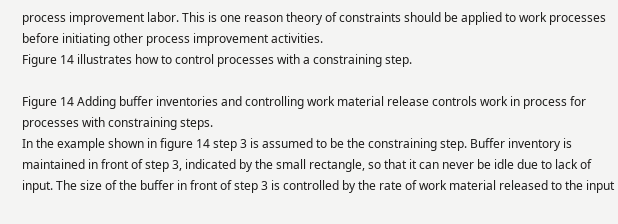process improvement labor. This is one reason theory of constraints should be applied to work processes before initiating other process improvement activities.
Figure 14 illustrates how to control processes with a constraining step.

Figure 14 Adding buffer inventories and controlling work material release controls work in process for processes with constraining steps.
In the example shown in figure 14 step 3 is assumed to be the constraining step. Buffer inventory is maintained in front of step 3, indicated by the small rectangle, so that it can never be idle due to lack of input. The size of the buffer in front of step 3 is controlled by the rate of work material released to the input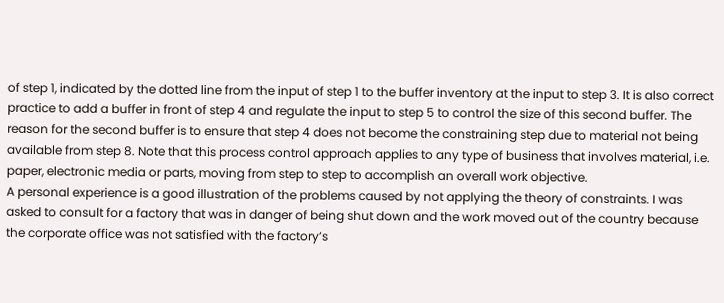of step 1, indicated by the dotted line from the input of step 1 to the buffer inventory at the input to step 3. It is also correct practice to add a buffer in front of step 4 and regulate the input to step 5 to control the size of this second buffer. The reason for the second buffer is to ensure that step 4 does not become the constraining step due to material not being available from step 8. Note that this process control approach applies to any type of business that involves material, i.e. paper, electronic media or parts, moving from step to step to accomplish an overall work objective.
A personal experience is a good illustration of the problems caused by not applying the theory of constraints. I was asked to consult for a factory that was in danger of being shut down and the work moved out of the country because the corporate office was not satisfied with the factory’s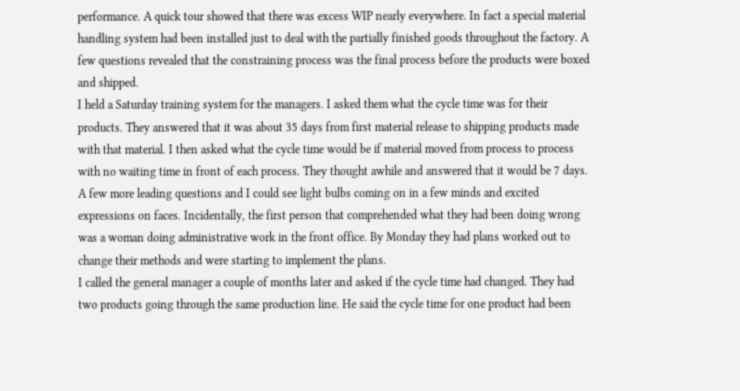performance. A quick tour showed that there was excess WIP nearly everywhere. In fact a special material handling system had been installed just to deal with the partially finished goods throughout the factory. A few questions revealed that the constraining process was the final process before the products were boxed and shipped.
I held a Saturday training system for the managers. I asked them what the cycle time was for their products. They answered that it was about 35 days from first material release to shipping products made with that material. I then asked what the cycle time would be if material moved from process to process with no waiting time in front of each process. They thought awhile and answered that it would be 7 days. A few more leading questions and I could see light bulbs coming on in a few minds and excited expressions on faces. Incidentally, the first person that comprehended what they had been doing wrong was a woman doing administrative work in the front office. By Monday they had plans worked out to change their methods and were starting to implement the plans.
I called the general manager a couple of months later and asked if the cycle time had changed. They had two products going through the same production line. He said the cycle time for one product had been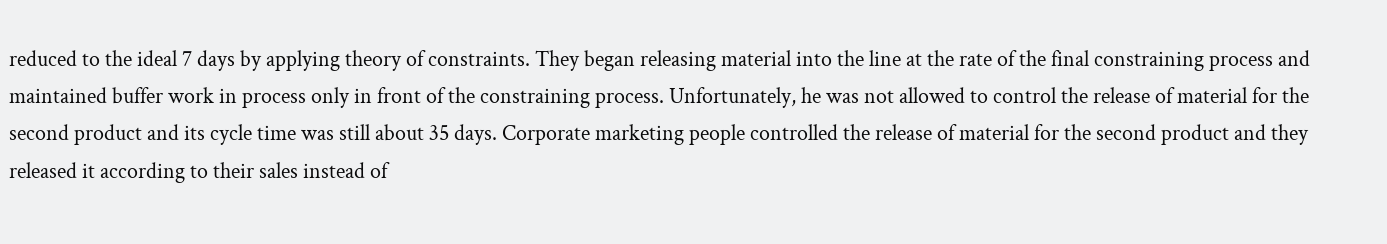reduced to the ideal 7 days by applying theory of constraints. They began releasing material into the line at the rate of the final constraining process and maintained buffer work in process only in front of the constraining process. Unfortunately, he was not allowed to control the release of material for the second product and its cycle time was still about 35 days. Corporate marketing people controlled the release of material for the second product and they released it according to their sales instead of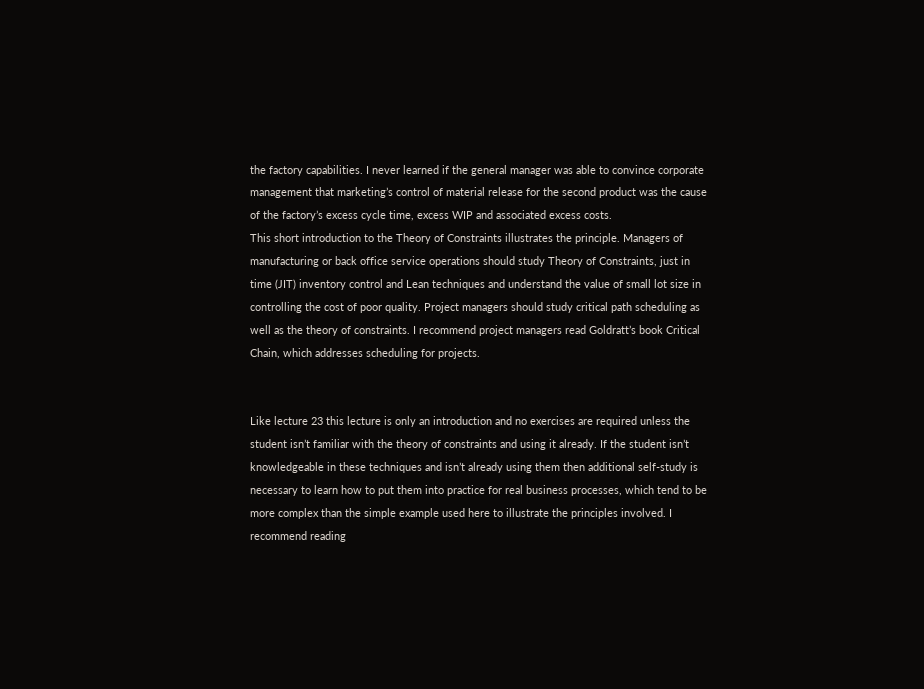the factory capabilities. I never learned if the general manager was able to convince corporate management that marketing’s control of material release for the second product was the cause of the factory’s excess cycle time, excess WIP and associated excess costs.
This short introduction to the Theory of Constraints illustrates the principle. Managers of manufacturing or back office service operations should study Theory of Constraints, just in time (JIT) inventory control and Lean techniques and understand the value of small lot size in controlling the cost of poor quality. Project managers should study critical path scheduling as well as the theory of constraints. I recommend project managers read Goldratt’s book Critical Chain, which addresses scheduling for projects.


Like lecture 23 this lecture is only an introduction and no exercises are required unless the student isn’t familiar with the theory of constraints and using it already. If the student isn’t knowledgeable in these techniques and isn’t already using them then additional self-study is necessary to learn how to put them into practice for real business processes, which tend to be more complex than the simple example used here to illustrate the principles involved. I recommend reading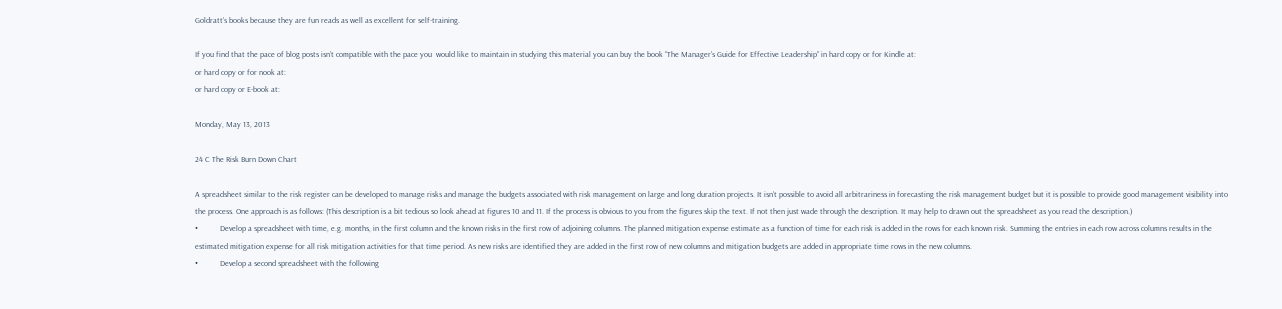Goldratt’s books because they are fun reads as well as excellent for self-training.

If you find that the pace of blog posts isn’t compatible with the pace you  would like to maintain in studying this material you can buy the book “The Manager’s Guide for Effective Leadership” in hard copy or for Kindle at:
or hard copy or for nook at:
or hard copy or E-book at:

Monday, May 13, 2013

24 C The Risk Burn Down Chart

A spreadsheet similar to the risk register can be developed to manage risks and manage the budgets associated with risk management on large and long duration projects. It isn’t possible to avoid all arbitrariness in forecasting the risk management budget but it is possible to provide good management visibility into the process. One approach is as follows: (This description is a bit tedious so look ahead at figures 10 and 11. If the process is obvious to you from the figures skip the text. If not then just wade through the description. It may help to drawn out the spreadsheet as you read the description.)
•           Develop a spreadsheet with time, e.g. months, in the first column and the known risks in the first row of adjoining columns. The planned mitigation expense estimate as a function of time for each risk is added in the rows for each known risk. Summing the entries in each row across columns results in the estimated mitigation expense for all risk mitigation activities for that time period. As new risks are identified they are added in the first row of new columns and mitigation budgets are added in appropriate time rows in the new columns.
•           Develop a second spreadsheet with the following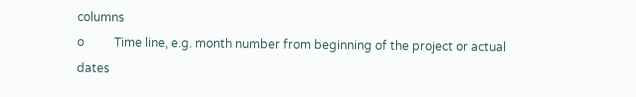columns
o          Time line, e.g. month number from beginning of the project or actual dates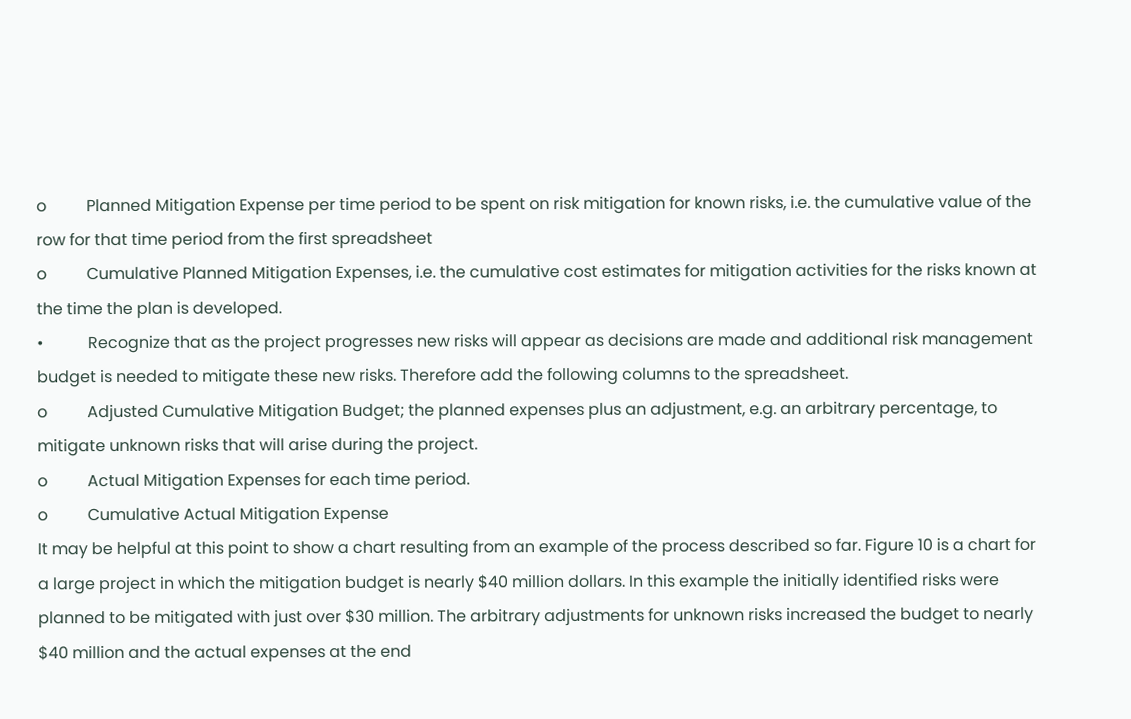o          Planned Mitigation Expense per time period to be spent on risk mitigation for known risks, i.e. the cumulative value of the row for that time period from the first spreadsheet
o          Cumulative Planned Mitigation Expenses, i.e. the cumulative cost estimates for mitigation activities for the risks known at the time the plan is developed.
•           Recognize that as the project progresses new risks will appear as decisions are made and additional risk management budget is needed to mitigate these new risks. Therefore add the following columns to the spreadsheet.
o          Adjusted Cumulative Mitigation Budget; the planned expenses plus an adjustment, e.g. an arbitrary percentage, to mitigate unknown risks that will arise during the project.
o          Actual Mitigation Expenses for each time period.
o          Cumulative Actual Mitigation Expense
It may be helpful at this point to show a chart resulting from an example of the process described so far. Figure 10 is a chart for a large project in which the mitigation budget is nearly $40 million dollars. In this example the initially identified risks were planned to be mitigated with just over $30 million. The arbitrary adjustments for unknown risks increased the budget to nearly $40 million and the actual expenses at the end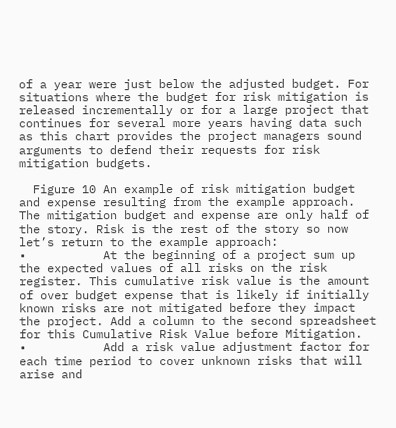of a year were just below the adjusted budget. For situations where the budget for risk mitigation is released incrementally or for a large project that continues for several more years having data such as this chart provides the project managers sound arguments to defend their requests for risk mitigation budgets.

  Figure 10 An example of risk mitigation budget and expense resulting from the example approach.
The mitigation budget and expense are only half of the story. Risk is the rest of the story so now let’s return to the example approach:
•           At the beginning of a project sum up the expected values of all risks on the risk register. This cumulative risk value is the amount of over budget expense that is likely if initially known risks are not mitigated before they impact the project. Add a column to the second spreadsheet for this Cumulative Risk Value before Mitigation.
•           Add a risk value adjustment factor for each time period to cover unknown risks that will arise and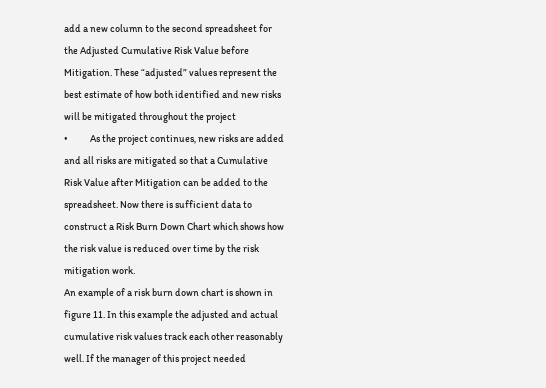add a new column to the second spreadsheet for the Adjusted Cumulative Risk Value before Mitigation. These “adjusted” values represent the best estimate of how both identified and new risks will be mitigated throughout the project
•           As the project continues, new risks are added and all risks are mitigated so that a Cumulative Risk Value after Mitigation can be added to the spreadsheet. Now there is sufficient data to construct a Risk Burn Down Chart which shows how the risk value is reduced over time by the risk mitigation work.
An example of a risk burn down chart is shown in figure 11. In this example the adjusted and actual cumulative risk values track each other reasonably well. If the manager of this project needed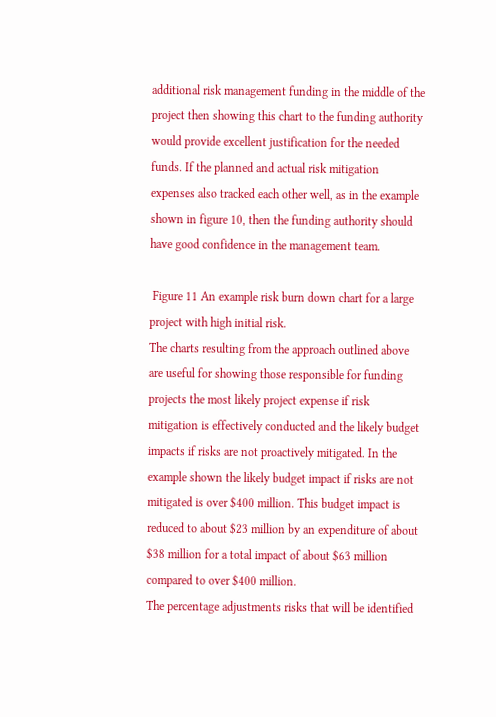additional risk management funding in the middle of the project then showing this chart to the funding authority would provide excellent justification for the needed funds. If the planned and actual risk mitigation expenses also tracked each other well, as in the example shown in figure 10, then the funding authority should have good confidence in the management team.

 Figure 11 An example risk burn down chart for a large project with high initial risk.
The charts resulting from the approach outlined above are useful for showing those responsible for funding projects the most likely project expense if risk mitigation is effectively conducted and the likely budget impacts if risks are not proactively mitigated. In the example shown the likely budget impact if risks are not mitigated is over $400 million. This budget impact is reduced to about $23 million by an expenditure of about $38 million for a total impact of about $63 million compared to over $400 million.
The percentage adjustments risks that will be identified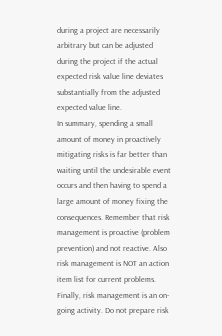during a project are necessarily arbitrary but can be adjusted during the project if the actual expected risk value line deviates substantially from the adjusted expected value line.
In summary, spending a small amount of money in proactively mitigating risks is far better than waiting until the undesirable event occurs and then having to spend a large amount of money fixing the consequences. Remember that risk management is proactive (problem prevention) and not reactive. Also risk management is NOT an action item list for current problems. Finally, risk management is an on-going activity. Do not prepare risk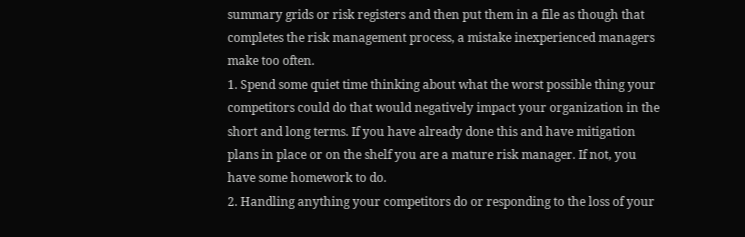summary grids or risk registers and then put them in a file as though that completes the risk management process, a mistake inexperienced managers make too often.
1. Spend some quiet time thinking about what the worst possible thing your competitors could do that would negatively impact your organization in the short and long terms. If you have already done this and have mitigation plans in place or on the shelf you are a mature risk manager. If not, you have some homework to do.
2. Handling anything your competitors do or responding to the loss of your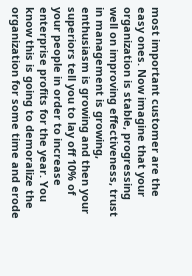most important customer are the easy ones. Now imagine that your organization is stable, progressing well on improving effectiveness, trust in management is growing, enthusiasm is growing and then your superiors tell you to lay off 10% of your people in order to increase enterprise profits for the year. You know this is going to demoralize the organization for some time and erode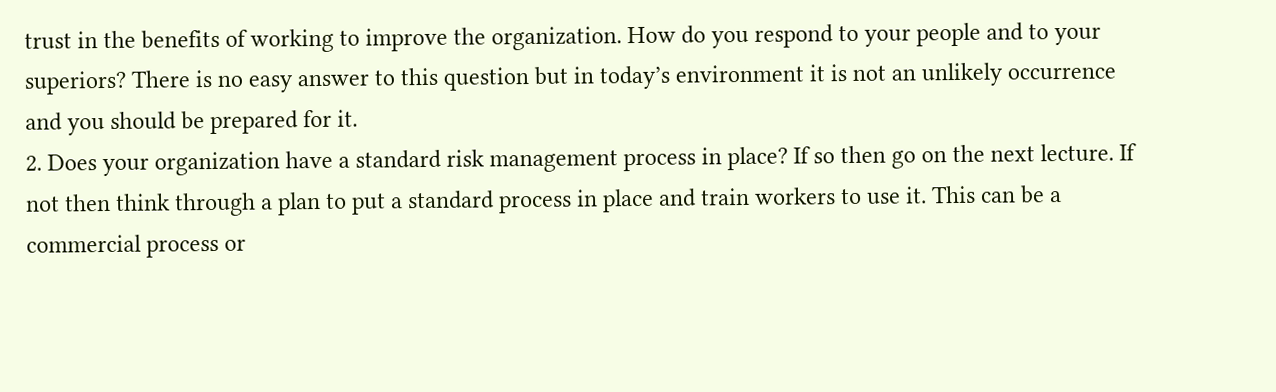trust in the benefits of working to improve the organization. How do you respond to your people and to your superiors? There is no easy answer to this question but in today’s environment it is not an unlikely occurrence and you should be prepared for it.
2. Does your organization have a standard risk management process in place? If so then go on the next lecture. If not then think through a plan to put a standard process in place and train workers to use it. This can be a commercial process or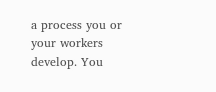a process you or your workers develop. You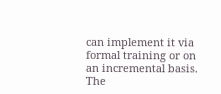can implement it via formal training or on an incremental basis. The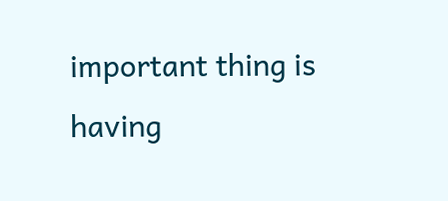important thing is having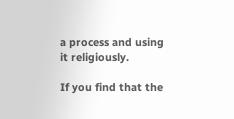a process and using it religiously.

If you find that the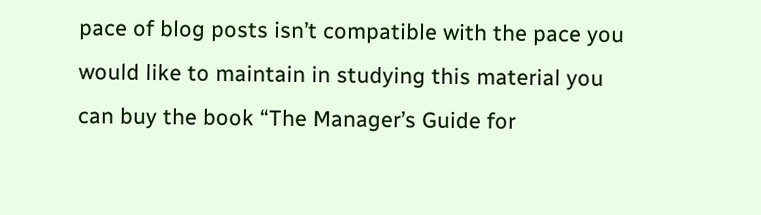pace of blog posts isn’t compatible with the pace you  would like to maintain in studying this material you can buy the book “The Manager’s Guide for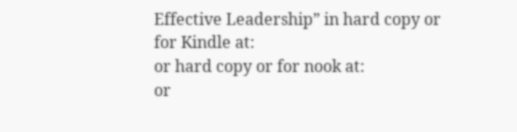Effective Leadership” in hard copy or for Kindle at:
or hard copy or for nook at:
or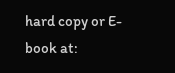hard copy or E-book at: